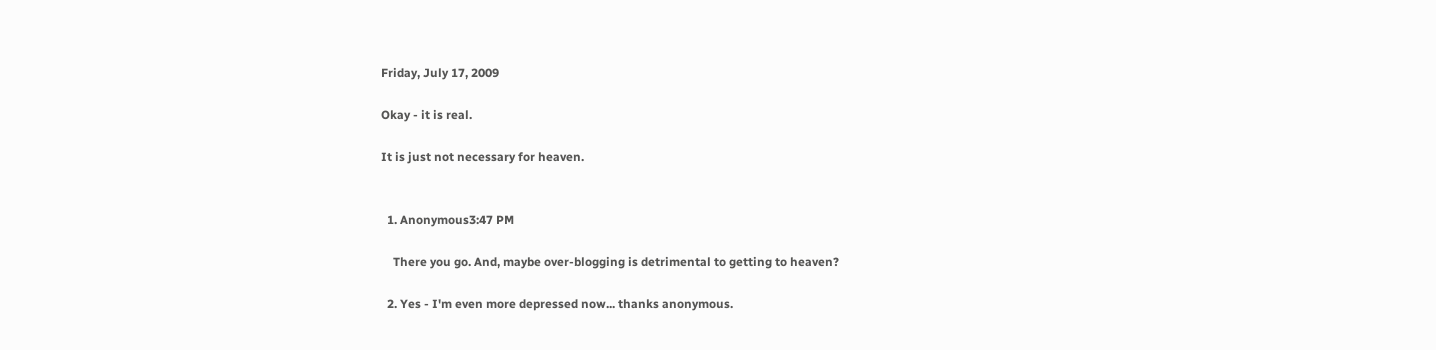Friday, July 17, 2009

Okay - it is real.

It is just not necessary for heaven.


  1. Anonymous3:47 PM

    There you go. And, maybe over-blogging is detrimental to getting to heaven?

  2. Yes - I'm even more depressed now... thanks anonymous.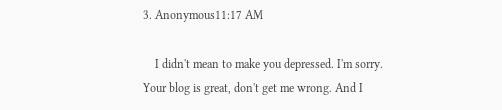3. Anonymous11:17 AM

    I didn't mean to make you depressed. I'm sorry. Your blog is great, don't get me wrong. And I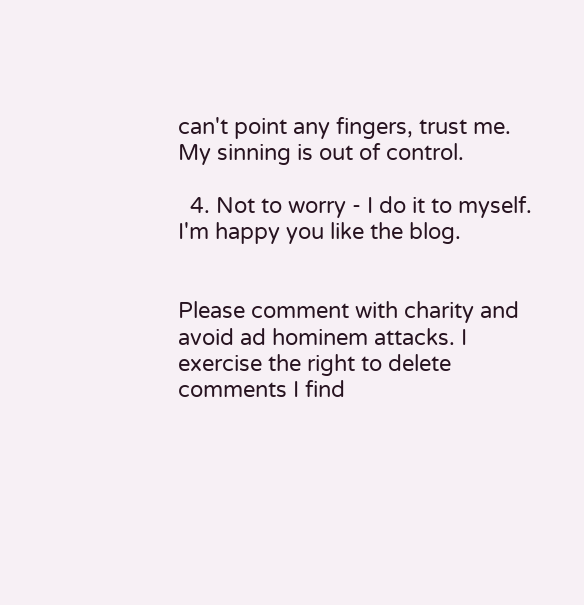can't point any fingers, trust me. My sinning is out of control.

  4. Not to worry - I do it to myself. I'm happy you like the blog.


Please comment with charity and avoid ad hominem attacks. I exercise the right to delete comments I find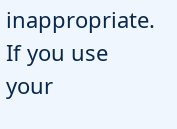inappropriate. If you use your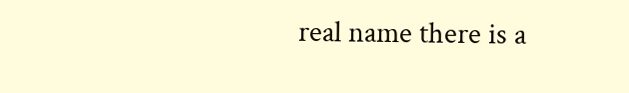real name there is a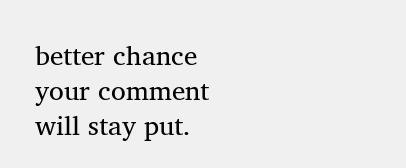better chance your comment will stay put.